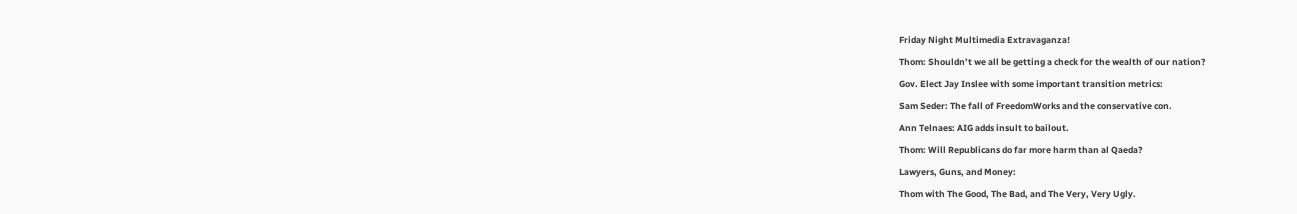Friday Night Multimedia Extravaganza!

Thom: Shouldn’t we all be getting a check for the wealth of our nation?

Gov. Elect Jay Inslee with some important transition metrics:

Sam Seder: The fall of FreedomWorks and the conservative con.

Ann Telnaes: AIG adds insult to bailout.

Thom: Will Republicans do far more harm than al Qaeda?

Lawyers, Guns, and Money:

Thom with The Good, The Bad, and The Very, Very Ugly.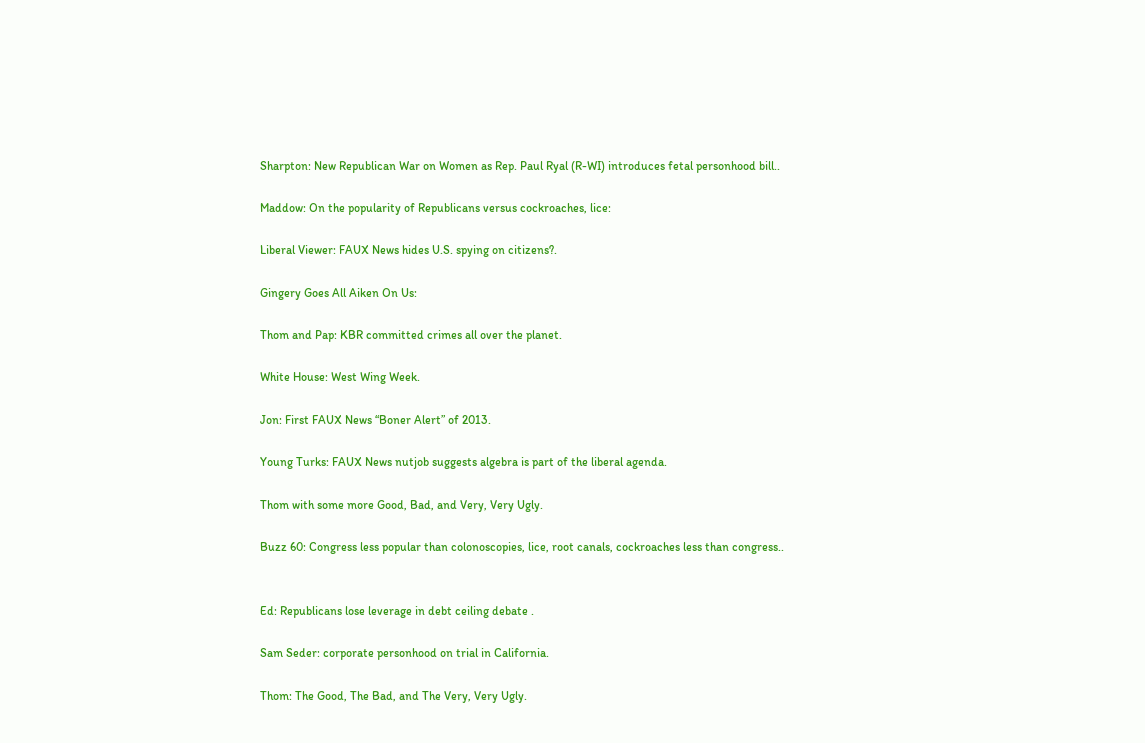Sharpton: New Republican War on Women as Rep. Paul Ryal (R-WI) introduces fetal personhood bill..

Maddow: On the popularity of Republicans versus cockroaches, lice:

Liberal Viewer: FAUX News hides U.S. spying on citizens?.

Gingery Goes All Aiken On Us:

Thom and Pap: KBR committed crimes all over the planet.

White House: West Wing Week.

Jon: First FAUX News “Boner Alert” of 2013.

Young Turks: FAUX News nutjob suggests algebra is part of the liberal agenda.

Thom with some more Good, Bad, and Very, Very Ugly.

Buzz 60: Congress less popular than colonoscopies, lice, root canals, cockroaches less than congress..


Ed: Republicans lose leverage in debt ceiling debate .

Sam Seder: corporate personhood on trial in California.

Thom: The Good, The Bad, and The Very, Very Ugly.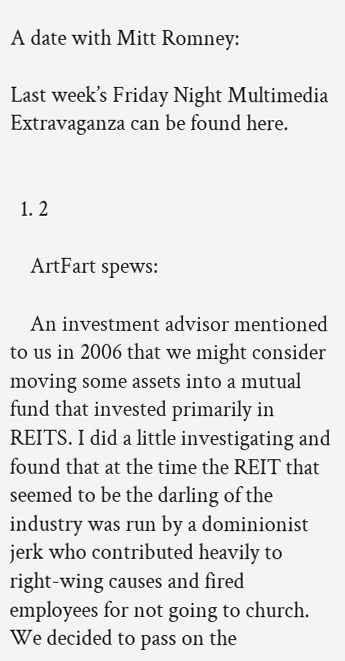A date with Mitt Romney:

Last week’s Friday Night Multimedia Extravaganza can be found here.


  1. 2

    ArtFart spews:

    An investment advisor mentioned to us in 2006 that we might consider moving some assets into a mutual fund that invested primarily in REITS. I did a little investigating and found that at the time the REIT that seemed to be the darling of the industry was run by a dominionist jerk who contributed heavily to right-wing causes and fired employees for not going to church. We decided to pass on the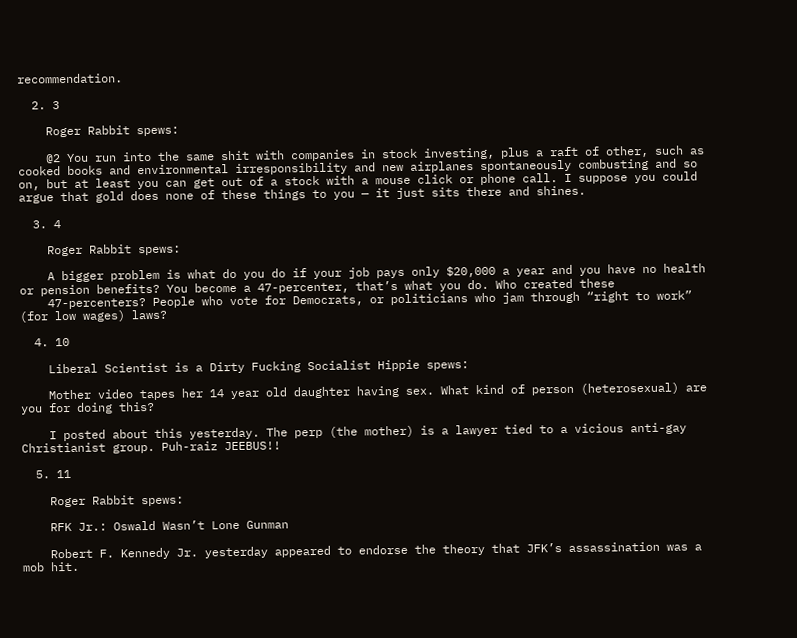recommendation.

  2. 3

    Roger Rabbit spews:

    @2 You run into the same shit with companies in stock investing, plus a raft of other, such as cooked books and environmental irresponsibility and new airplanes spontaneously combusting and so on, but at least you can get out of a stock with a mouse click or phone call. I suppose you could argue that gold does none of these things to you — it just sits there and shines.

  3. 4

    Roger Rabbit spews:

    A bigger problem is what do you do if your job pays only $20,000 a year and you have no health or pension benefits? You become a 47-percenter, that’s what you do. Who created these
    47-percenters? People who vote for Democrats, or politicians who jam through “right to work” (for low wages) laws?

  4. 10

    Liberal Scientist is a Dirty Fucking Socialist Hippie spews:

    Mother video tapes her 14 year old daughter having sex. What kind of person (heterosexual) are you for doing this?

    I posted about this yesterday. The perp (the mother) is a lawyer tied to a vicious anti-gay Christianist group. Puh-raiz JEEBUS!!

  5. 11

    Roger Rabbit spews:

    RFK Jr.: Oswald Wasn’t Lone Gunman

    Robert F. Kennedy Jr. yesterday appeared to endorse the theory that JFK’s assassination was a mob hit.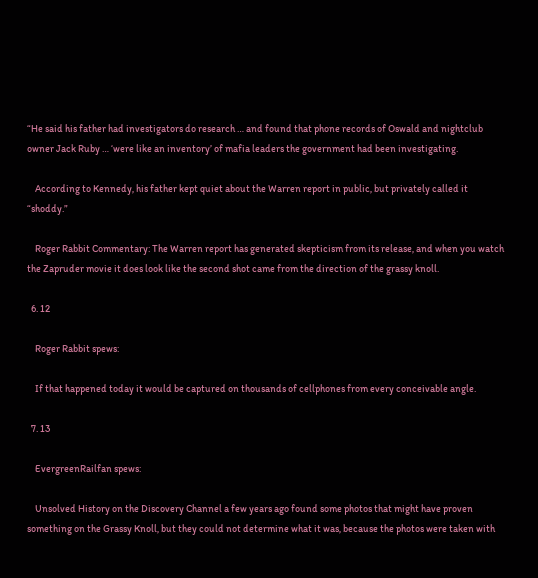“He said his father had investigators do research … and found that phone records of Oswald and nightclub owner Jack Ruby … ‘were like an inventory’ of mafia leaders the government had been investigating.

    According to Kennedy, his father kept quiet about the Warren report in public, but privately called it “shoddy.”

    Roger Rabbit Commentary: The Warren report has generated skepticism from its release, and when you watch the Zapruder movie it does look like the second shot came from the direction of the grassy knoll.

  6. 12

    Roger Rabbit spews:

    If that happened today it would be captured on thousands of cellphones from every conceivable angle.

  7. 13

    EvergreenRailfan spews:

    Unsolved History on the Discovery Channel a few years ago found some photos that might have proven something on the Grassy Knoll, but they could not determine what it was, because the photos were taken with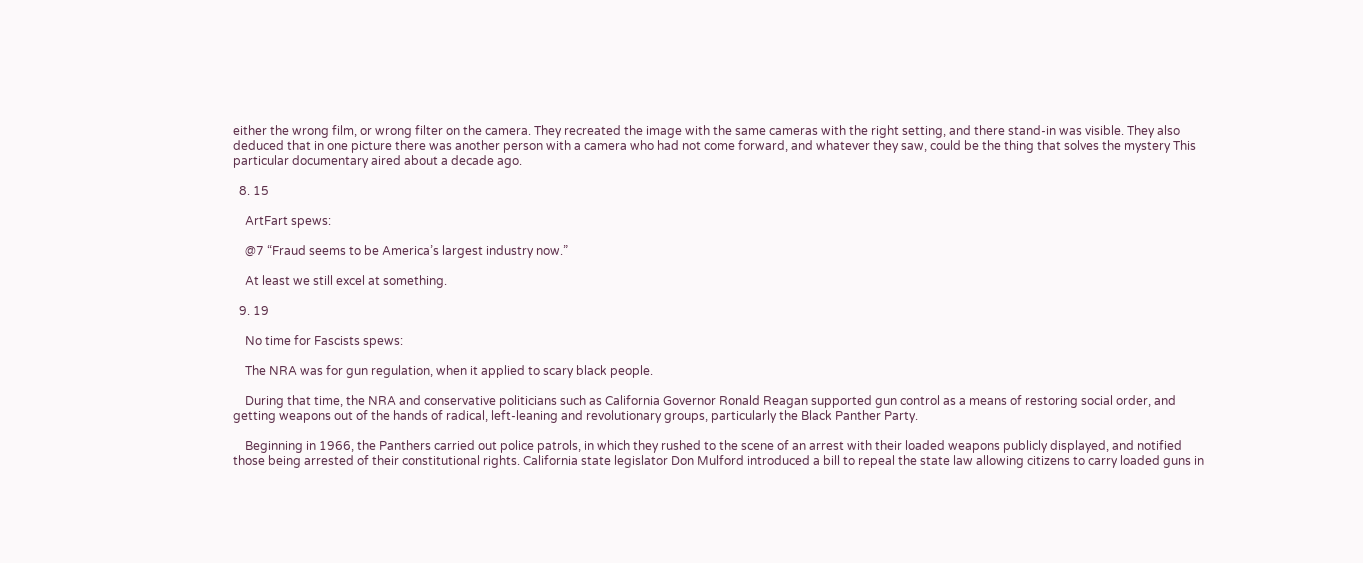either the wrong film, or wrong filter on the camera. They recreated the image with the same cameras with the right setting, and there stand-in was visible. They also deduced that in one picture there was another person with a camera who had not come forward, and whatever they saw, could be the thing that solves the mystery This particular documentary aired about a decade ago.

  8. 15

    ArtFart spews:

    @7 “Fraud seems to be America’s largest industry now.”

    At least we still excel at something.

  9. 19

    No time for Fascists spews:

    The NRA was for gun regulation, when it applied to scary black people.

    During that time, the NRA and conservative politicians such as California Governor Ronald Reagan supported gun control as a means of restoring social order, and getting weapons out of the hands of radical, left-leaning and revolutionary groups, particularly the Black Panther Party.

    Beginning in 1966, the Panthers carried out police patrols, in which they rushed to the scene of an arrest with their loaded weapons publicly displayed, and notified those being arrested of their constitutional rights. California state legislator Don Mulford introduced a bill to repeal the state law allowing citizens to carry loaded guns in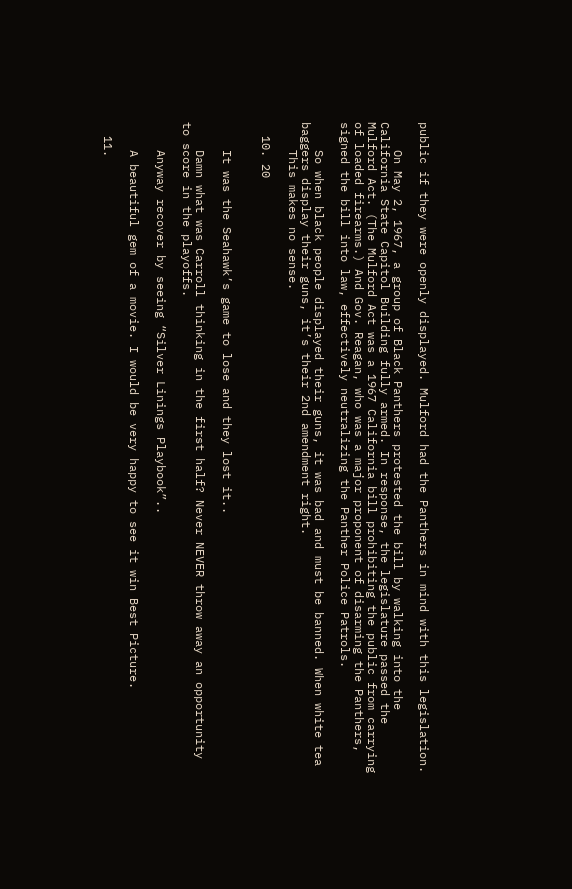public if they were openly displayed. Mulford had the Panthers in mind with this legislation.

    On May 2, 1967, a group of Black Panthers protested the bill by walking into the California State Capitol Building fully armed. In response, the legislature passed the Mulford Act. (The Mulford Act was a 1967 California bill prohibiting the public from carrying of loaded firearms.) And Gov. Reagan, who was a major proponent of disarming the Panthers, signed the bill into law, effectively neutralizing the Panther Police Patrols.

    So when black people displayed their guns, it was bad and must be banned. When white tea baggers display their guns, it’s their 2nd amendment right.
    This makes no sense.

  10. 20


    It was the Seahawk’s game to lose and they lost it..

    Damn what was Carroll thinking in the first half? Never NEVER throw away an opportunity to score in the playoffs.

    Anyway recover by seeing “Silver Linings Playbook”..

    A beautiful gem of a movie. I would be very happy to see it win Best Picture.

  11.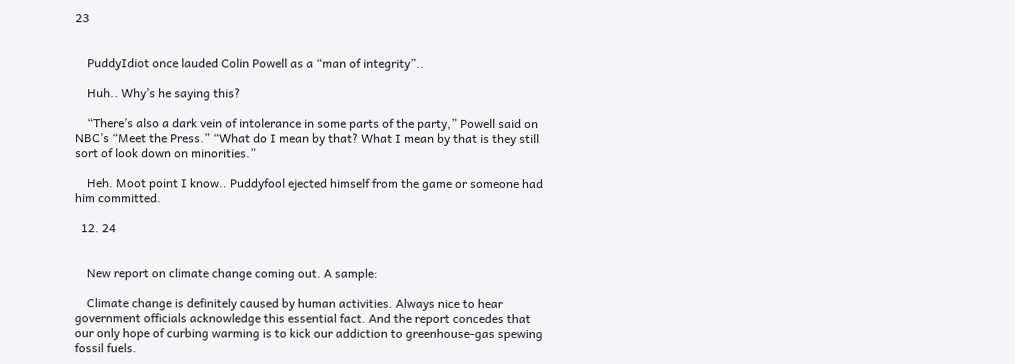23


    PuddyIdiot once lauded Colin Powell as a “man of integrity”..

    Huh.. Why’s he saying this?

    “There’s also a dark vein of intolerance in some parts of the party,” Powell said on NBC’s “Meet the Press.” “What do I mean by that? What I mean by that is they still sort of look down on minorities.”

    Heh. Moot point I know.. Puddyfool ejected himself from the game or someone had him committed.

  12. 24


    New report on climate change coming out. A sample:

    Climate change is definitely caused by human activities. Always nice to hear government officials acknowledge this essential fact. And the report concedes that our only hope of curbing warming is to kick our addiction to greenhouse-gas spewing fossil fuels.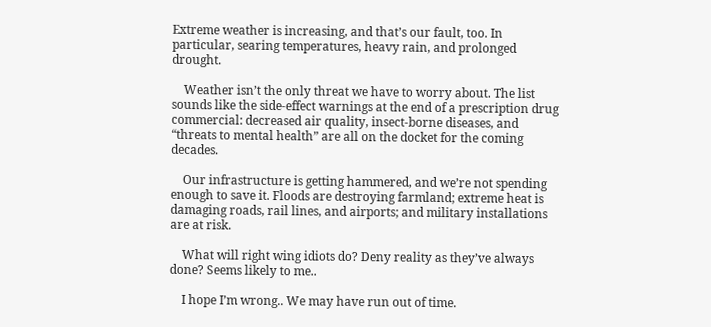Extreme weather is increasing, and that’s our fault, too. In particular, searing temperatures, heavy rain, and prolonged drought.

    Weather isn’t the only threat we have to worry about. The list sounds like the side-effect warnings at the end of a prescription drug commercial: decreased air quality, insect-borne diseases, and “threats to mental health” are all on the docket for the coming decades.

    Our infrastructure is getting hammered, and we’re not spending enough to save it. Floods are destroying farmland; extreme heat is damaging roads, rail lines, and airports; and military installations are at risk.

    What will right wing idiots do? Deny reality as they’ve always done? Seems likely to me..

    I hope I’m wrong.. We may have run out of time.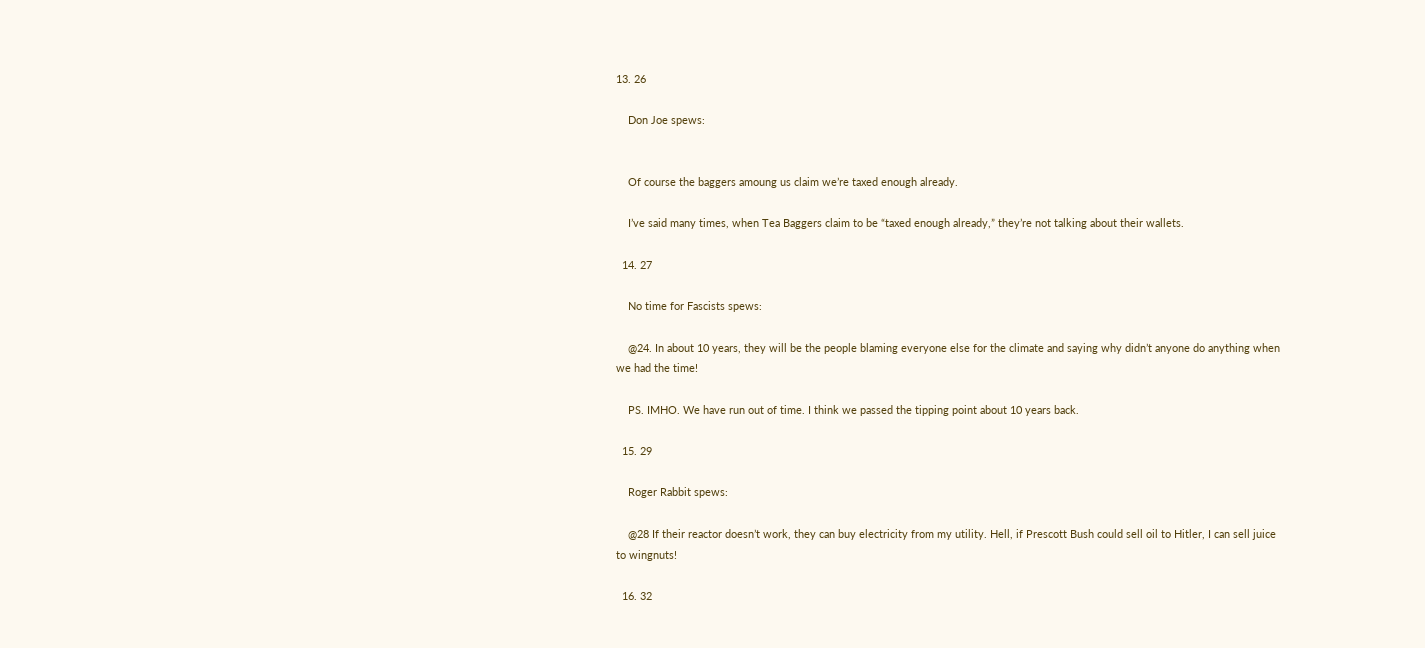13. 26

    Don Joe spews:


    Of course the baggers amoung us claim we’re taxed enough already.

    I’ve said many times, when Tea Baggers claim to be “taxed enough already,” they’re not talking about their wallets.

  14. 27

    No time for Fascists spews:

    @24. In about 10 years, they will be the people blaming everyone else for the climate and saying why didn’t anyone do anything when we had the time!

    PS. IMHO. We have run out of time. I think we passed the tipping point about 10 years back.

  15. 29

    Roger Rabbit spews:

    @28 If their reactor doesn’t work, they can buy electricity from my utility. Hell, if Prescott Bush could sell oil to Hitler, I can sell juice to wingnuts!

  16. 32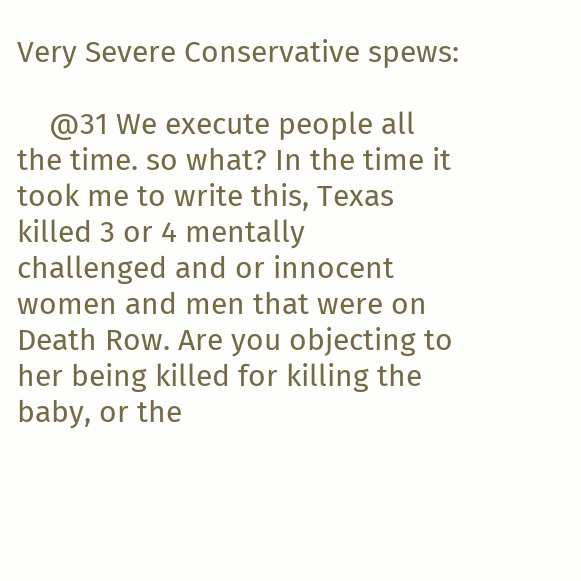Very Severe Conservative spews:

    @31 We execute people all the time. so what? In the time it took me to write this, Texas killed 3 or 4 mentally challenged and or innocent women and men that were on Death Row. Are you objecting to her being killed for killing the baby, or the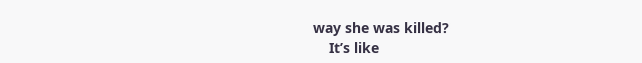way she was killed?
    It’s like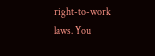right-to-work laws. You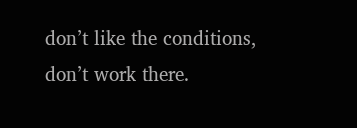don’t like the conditions, don’t work there.